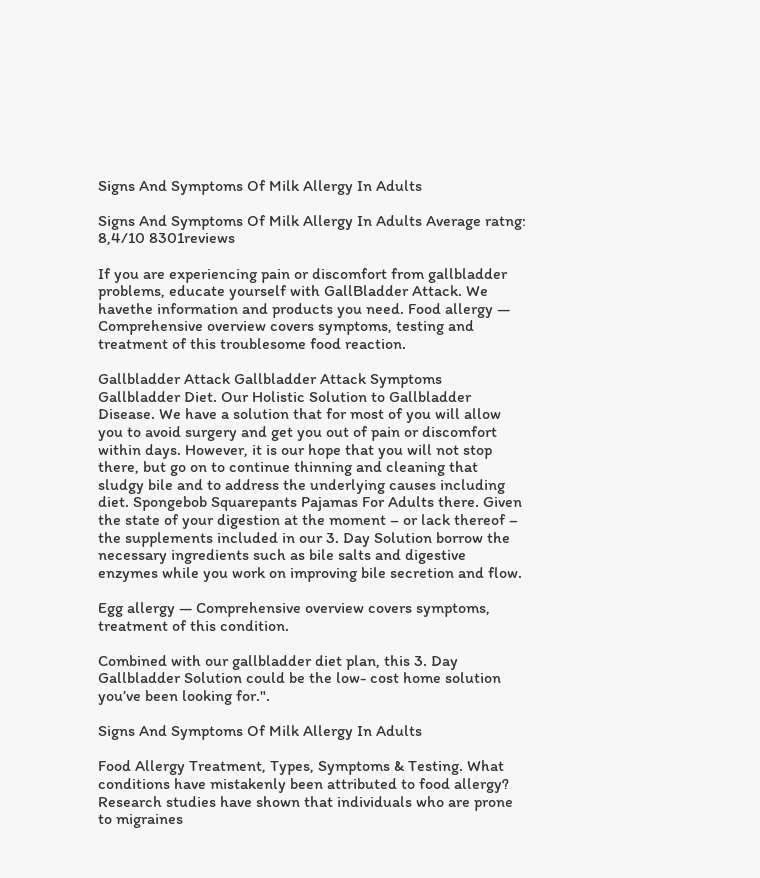Signs And Symptoms Of Milk Allergy In Adults

Signs And Symptoms Of Milk Allergy In Adults Average ratng: 8,4/10 8301reviews

If you are experiencing pain or discomfort from gallbladder problems, educate yourself with GallBladder Attack. We havethe information and products you need. Food allergy — Comprehensive overview covers symptoms, testing and treatment of this troublesome food reaction.

Gallbladder Attack Gallbladder Attack Symptoms Gallbladder Diet. Our Holistic Solution to Gallbladder Disease. We have a solution that for most of you will allow you to avoid surgery and get you out of pain or discomfort within days. However, it is our hope that you will not stop there, but go on to continue thinning and cleaning that sludgy bile and to address the underlying causes including diet. Spongebob Squarepants Pajamas For Adults there. Given the state of your digestion at the moment – or lack thereof – the supplements included in our 3. Day Solution borrow the necessary ingredients such as bile salts and digestive enzymes while you work on improving bile secretion and flow.

Egg allergy — Comprehensive overview covers symptoms, treatment of this condition.

Combined with our gallbladder diet plan, this 3. Day Gallbladder Solution could be the low- cost home solution you’ve been looking for.".

Signs And Symptoms Of Milk Allergy In Adults

Food Allergy Treatment, Types, Symptoms & Testing. What conditions have mistakenly been attributed to food allergy? Research studies have shown that individuals who are prone to migraines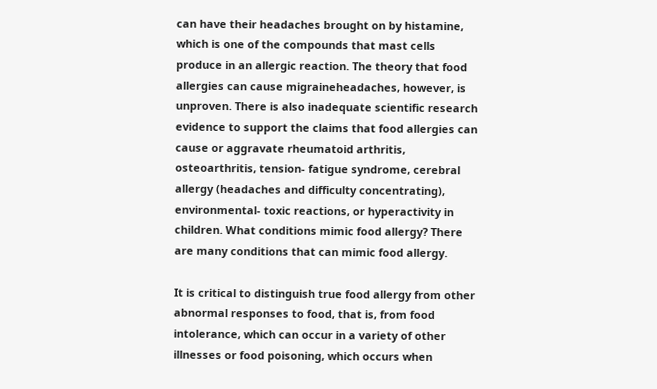can have their headaches brought on by histamine, which is one of the compounds that mast cells produce in an allergic reaction. The theory that food allergies can cause migraineheadaches, however, is unproven. There is also inadequate scientific research evidence to support the claims that food allergies can cause or aggravate rheumatoid arthritis, osteoarthritis, tension- fatigue syndrome, cerebral allergy (headaches and difficulty concentrating), environmental- toxic reactions, or hyperactivity in children. What conditions mimic food allergy? There are many conditions that can mimic food allergy.

It is critical to distinguish true food allergy from other abnormal responses to food, that is, from food intolerance, which can occur in a variety of other illnesses or food poisoning, which occurs when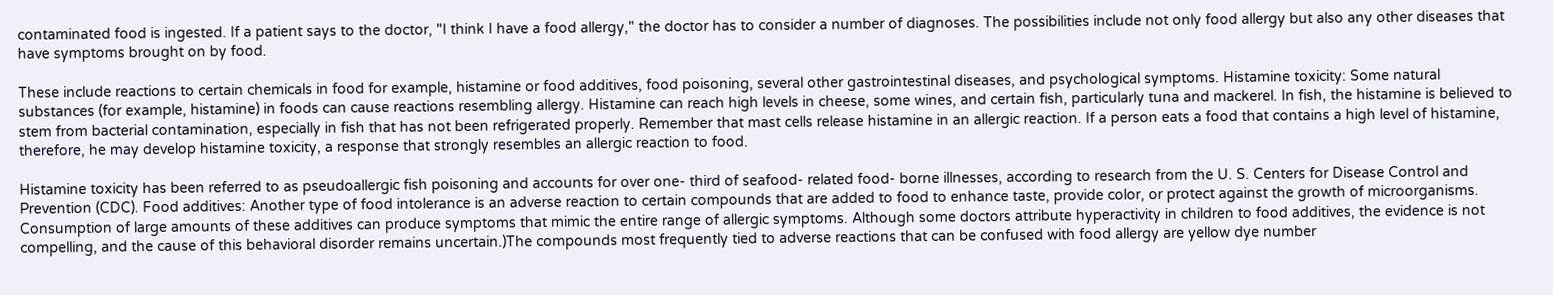contaminated food is ingested. If a patient says to the doctor, "I think I have a food allergy," the doctor has to consider a number of diagnoses. The possibilities include not only food allergy but also any other diseases that have symptoms brought on by food.

These include reactions to certain chemicals in food for example, histamine or food additives, food poisoning, several other gastrointestinal diseases, and psychological symptoms. Histamine toxicity: Some natural substances (for example, histamine) in foods can cause reactions resembling allergy. Histamine can reach high levels in cheese, some wines, and certain fish, particularly tuna and mackerel. In fish, the histamine is believed to stem from bacterial contamination, especially in fish that has not been refrigerated properly. Remember that mast cells release histamine in an allergic reaction. If a person eats a food that contains a high level of histamine, therefore, he may develop histamine toxicity, a response that strongly resembles an allergic reaction to food.

Histamine toxicity has been referred to as pseudoallergic fish poisoning and accounts for over one- third of seafood- related food- borne illnesses, according to research from the U. S. Centers for Disease Control and Prevention (CDC). Food additives: Another type of food intolerance is an adverse reaction to certain compounds that are added to food to enhance taste, provide color, or protect against the growth of microorganisms. Consumption of large amounts of these additives can produce symptoms that mimic the entire range of allergic symptoms. Although some doctors attribute hyperactivity in children to food additives, the evidence is not compelling, and the cause of this behavioral disorder remains uncertain.)The compounds most frequently tied to adverse reactions that can be confused with food allergy are yellow dye number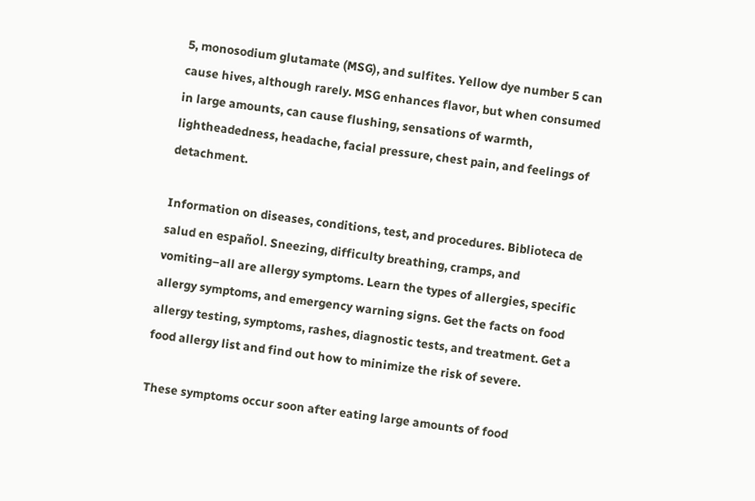5, monosodium glutamate (MSG), and sulfites. Yellow dye number 5 can cause hives, although rarely. MSG enhances flavor, but when consumed in large amounts, can cause flushing, sensations of warmth, lightheadedness, headache, facial pressure, chest pain, and feelings of detachment.

Information on diseases, conditions, test, and procedures. Biblioteca de salud en español. Sneezing, difficulty breathing, cramps, and vomiting–all are allergy symptoms. Learn the types of allergies, specific allergy symptoms, and emergency warning signs. Get the facts on food allergy testing, symptoms, rashes, diagnostic tests, and treatment. Get a food allergy list and find out how to minimize the risk of severe.

These symptoms occur soon after eating large amounts of food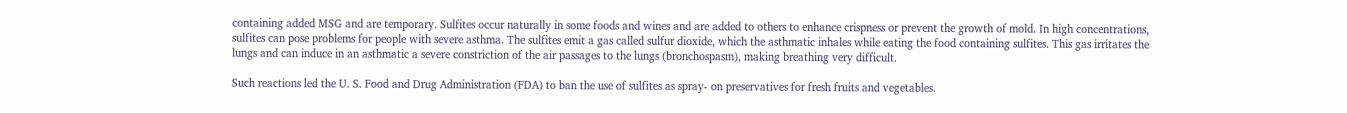containing added MSG and are temporary. Sulfites occur naturally in some foods and wines and are added to others to enhance crispness or prevent the growth of mold. In high concentrations, sulfites can pose problems for people with severe asthma. The sulfites emit a gas called sulfur dioxide, which the asthmatic inhales while eating the food containing sulfites. This gas irritates the lungs and can induce in an asthmatic a severe constriction of the air passages to the lungs (bronchospasm), making breathing very difficult.

Such reactions led the U. S. Food and Drug Administration (FDA) to ban the use of sulfites as spray- on preservatives for fresh fruits and vegetables.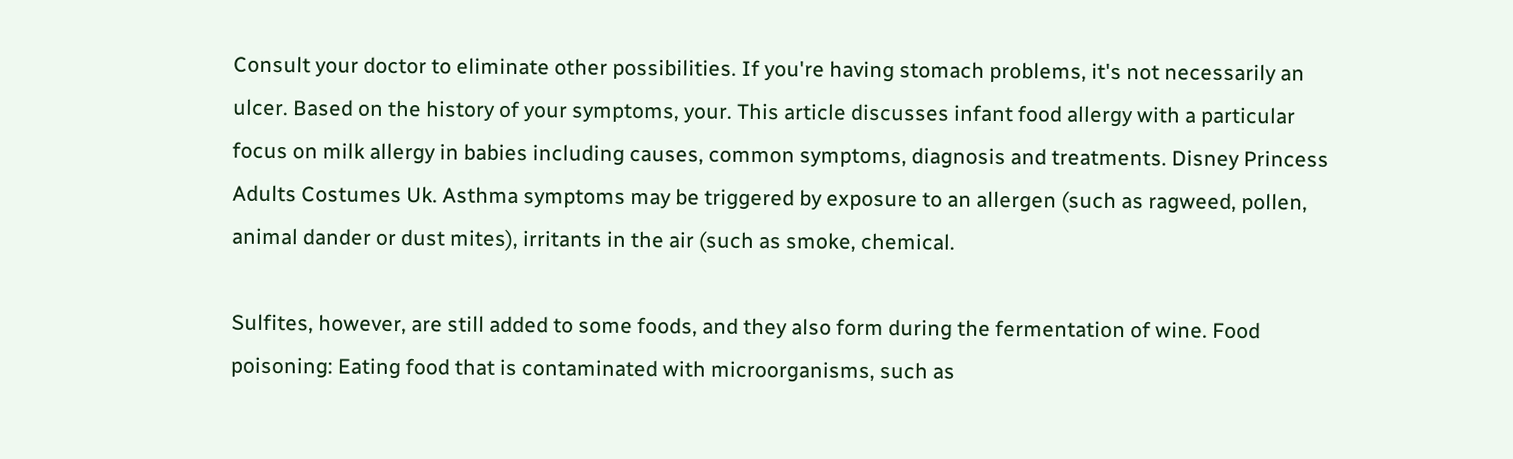Consult your doctor to eliminate other possibilities. If you're having stomach problems, it's not necessarily an ulcer. Based on the history of your symptoms, your. This article discusses infant food allergy with a particular focus on milk allergy in babies including causes, common symptoms, diagnosis and treatments. Disney Princess Adults Costumes Uk. Asthma symptoms may be triggered by exposure to an allergen (such as ragweed, pollen, animal dander or dust mites), irritants in the air (such as smoke, chemical.

Sulfites, however, are still added to some foods, and they also form during the fermentation of wine. Food poisoning: Eating food that is contaminated with microorganisms, such as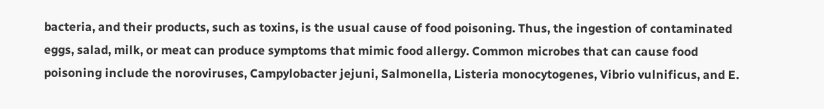bacteria, and their products, such as toxins, is the usual cause of food poisoning. Thus, the ingestion of contaminated eggs, salad, milk, or meat can produce symptoms that mimic food allergy. Common microbes that can cause food poisoning include the noroviruses, Campylobacter jejuni, Salmonella, Listeria monocytogenes, Vibrio vulnificus, and E.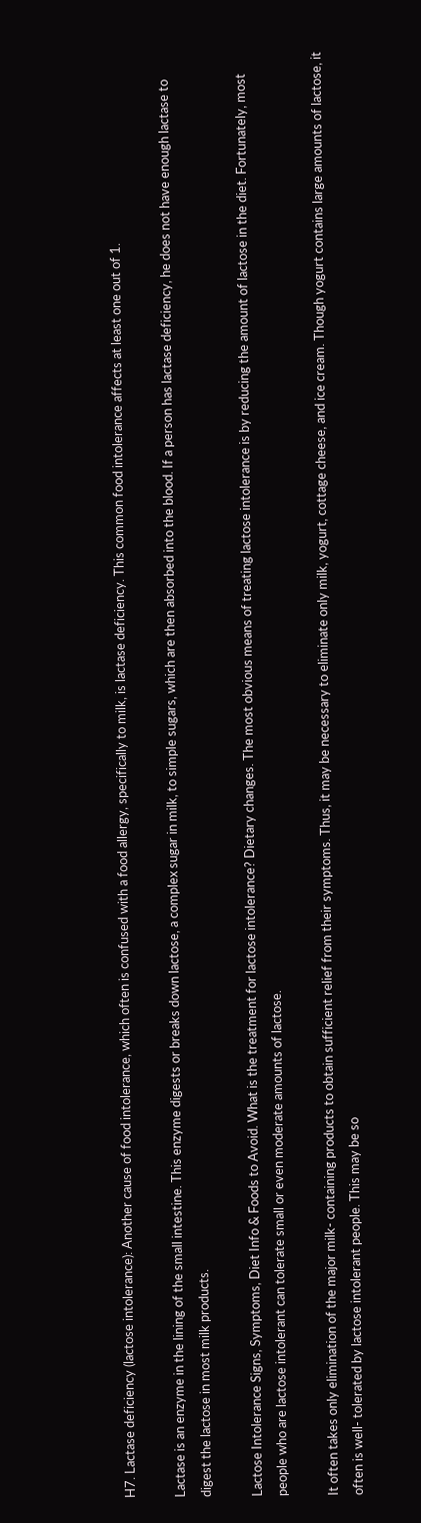H7. Lactase deficiency (lactose intolerance): Another cause of food intolerance, which often is confused with a food allergy, specifically to milk, is lactase deficiency. This common food intolerance affects at least one out of 1.

Lactase is an enzyme in the lining of the small intestine. This enzyme digests or breaks down lactose, a complex sugar in milk, to simple sugars, which are then absorbed into the blood. If a person has lactase deficiency, he does not have enough lactase to digest the lactose in most milk products.

Lactose Intolerance Signs, Symptoms, Diet Info & Foods to Avoid. What is the treatment for lactose intolerance? Dietary changes. The most obvious means of treating lactose intolerance is by reducing the amount of lactose in the diet. Fortunately, most people who are lactose intolerant can tolerate small or even moderate amounts of lactose.

It often takes only elimination of the major milk- containing products to obtain sufficient relief from their symptoms. Thus, it may be necessary to eliminate only milk, yogurt, cottage cheese, and ice cream. Though yogurt contains large amounts of lactose, it often is well- tolerated by lactose intolerant people. This may be so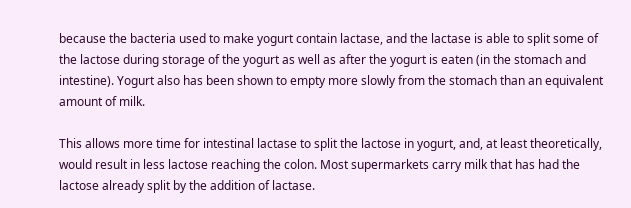because the bacteria used to make yogurt contain lactase, and the lactase is able to split some of the lactose during storage of the yogurt as well as after the yogurt is eaten (in the stomach and intestine). Yogurt also has been shown to empty more slowly from the stomach than an equivalent amount of milk.

This allows more time for intestinal lactase to split the lactose in yogurt, and, at least theoretically, would result in less lactose reaching the colon. Most supermarkets carry milk that has had the lactose already split by the addition of lactase.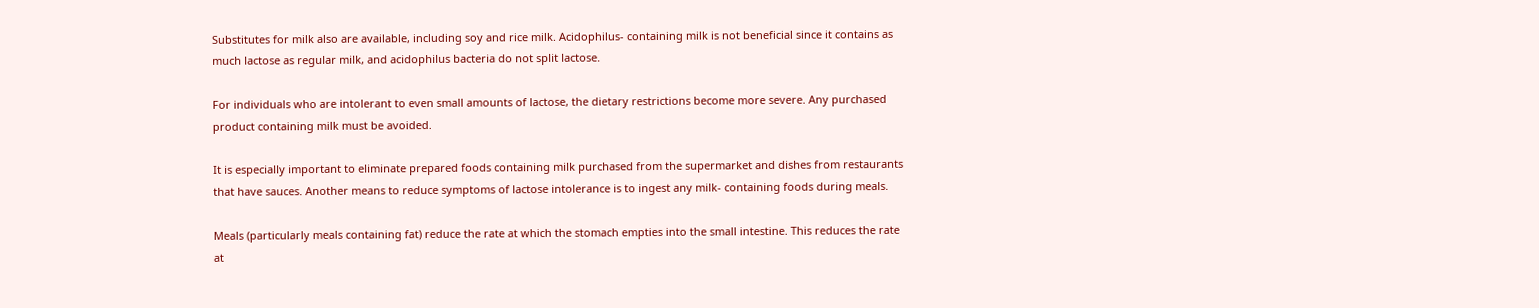Substitutes for milk also are available, including soy and rice milk. Acidophilus- containing milk is not beneficial since it contains as much lactose as regular milk, and acidophilus bacteria do not split lactose.

For individuals who are intolerant to even small amounts of lactose, the dietary restrictions become more severe. Any purchased product containing milk must be avoided.

It is especially important to eliminate prepared foods containing milk purchased from the supermarket and dishes from restaurants that have sauces. Another means to reduce symptoms of lactose intolerance is to ingest any milk- containing foods during meals.

Meals (particularly meals containing fat) reduce the rate at which the stomach empties into the small intestine. This reduces the rate at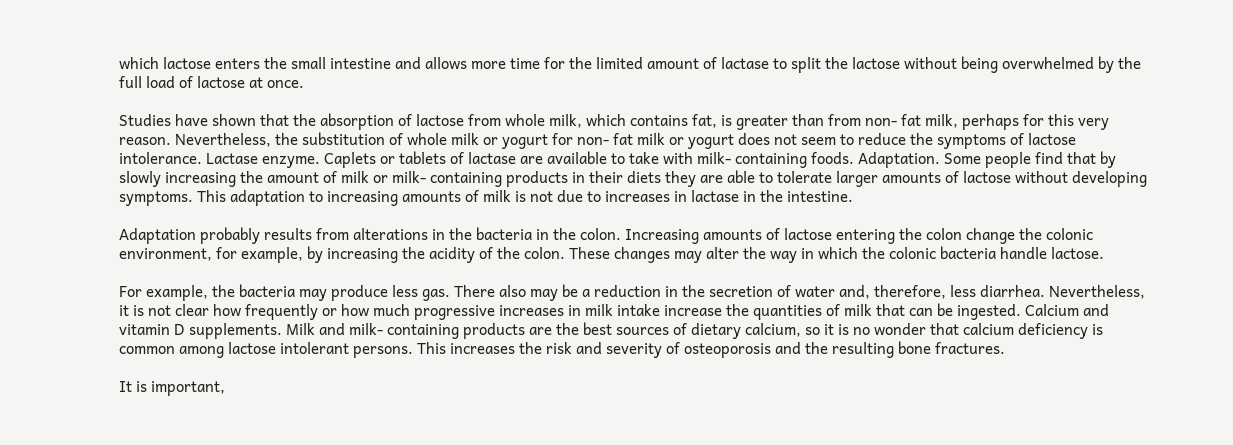which lactose enters the small intestine and allows more time for the limited amount of lactase to split the lactose without being overwhelmed by the full load of lactose at once.

Studies have shown that the absorption of lactose from whole milk, which contains fat, is greater than from non- fat milk, perhaps for this very reason. Nevertheless, the substitution of whole milk or yogurt for non- fat milk or yogurt does not seem to reduce the symptoms of lactose intolerance. Lactase enzyme. Caplets or tablets of lactase are available to take with milk- containing foods. Adaptation. Some people find that by slowly increasing the amount of milk or milk- containing products in their diets they are able to tolerate larger amounts of lactose without developing symptoms. This adaptation to increasing amounts of milk is not due to increases in lactase in the intestine.

Adaptation probably results from alterations in the bacteria in the colon. Increasing amounts of lactose entering the colon change the colonic environment, for example, by increasing the acidity of the colon. These changes may alter the way in which the colonic bacteria handle lactose.

For example, the bacteria may produce less gas. There also may be a reduction in the secretion of water and, therefore, less diarrhea. Nevertheless, it is not clear how frequently or how much progressive increases in milk intake increase the quantities of milk that can be ingested. Calcium and vitamin D supplements. Milk and milk- containing products are the best sources of dietary calcium, so it is no wonder that calcium deficiency is common among lactose intolerant persons. This increases the risk and severity of osteoporosis and the resulting bone fractures.

It is important,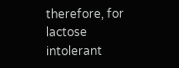therefore, for lactose intolerant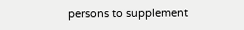persons to supplement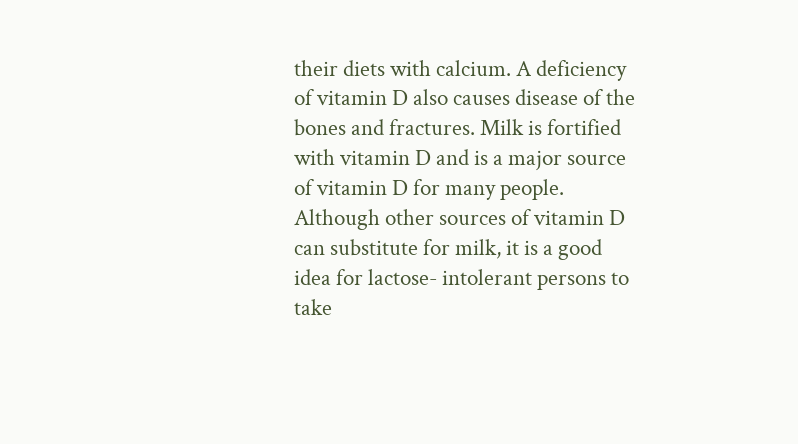their diets with calcium. A deficiency of vitamin D also causes disease of the bones and fractures. Milk is fortified with vitamin D and is a major source of vitamin D for many people. Although other sources of vitamin D can substitute for milk, it is a good idea for lactose- intolerant persons to take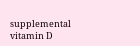supplemental vitamin D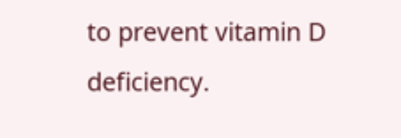to prevent vitamin D deficiency.